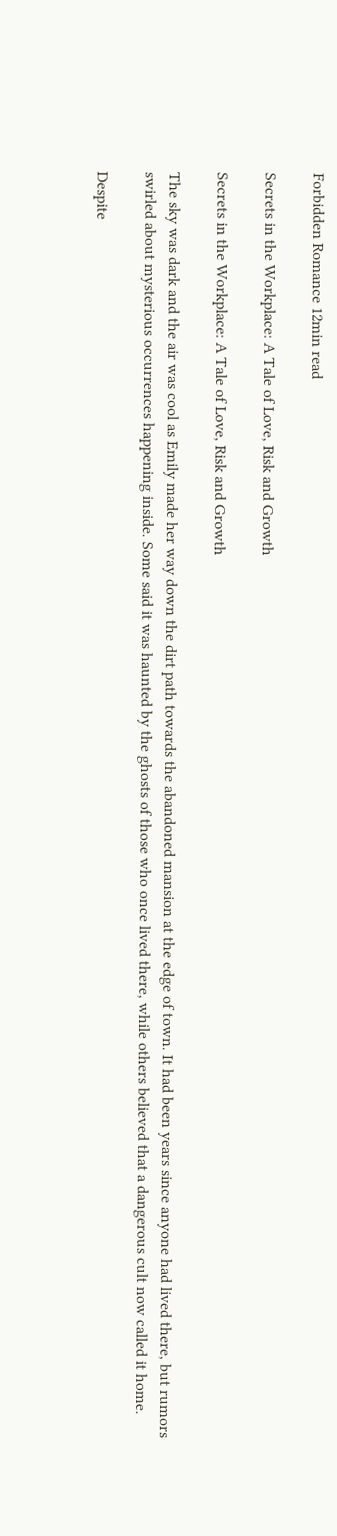Forbidden Romance 12min read

Secrets in the Workplace: A Tale of Love, Risk and Growth

Secrets in the Workplace: A Tale of Love, Risk and Growth

The sky was dark and the air was cool as Emily made her way down the dirt path towards the abandoned mansion at the edge of town. It had been years since anyone had lived there, but rumors swirled about mysterious occurrences happening inside. Some said it was haunted by the ghosts of those who once lived there, while others believed that a dangerous cult now called it home.

Despite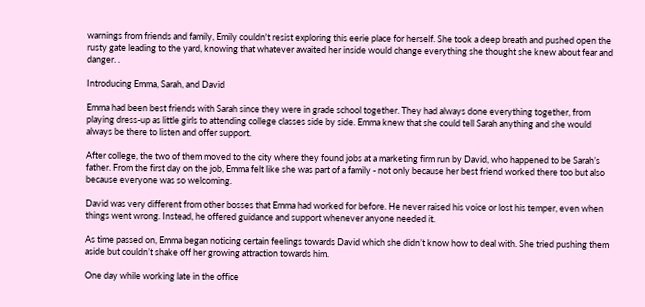warnings from friends and family, Emily couldn't resist exploring this eerie place for herself. She took a deep breath and pushed open the rusty gate leading to the yard, knowing that whatever awaited her inside would change everything she thought she knew about fear and danger. .

Introducing Emma, Sarah, and David

Emma had been best friends with Sarah since they were in grade school together. They had always done everything together, from playing dress-up as little girls to attending college classes side by side. Emma knew that she could tell Sarah anything and she would always be there to listen and offer support.

After college, the two of them moved to the city where they found jobs at a marketing firm run by David, who happened to be Sarah’s father. From the first day on the job, Emma felt like she was part of a family - not only because her best friend worked there too but also because everyone was so welcoming.

David was very different from other bosses that Emma had worked for before. He never raised his voice or lost his temper, even when things went wrong. Instead, he offered guidance and support whenever anyone needed it.

As time passed on, Emma began noticing certain feelings towards David which she didn’t know how to deal with. She tried pushing them aside but couldn’t shake off her growing attraction towards him.

One day while working late in the office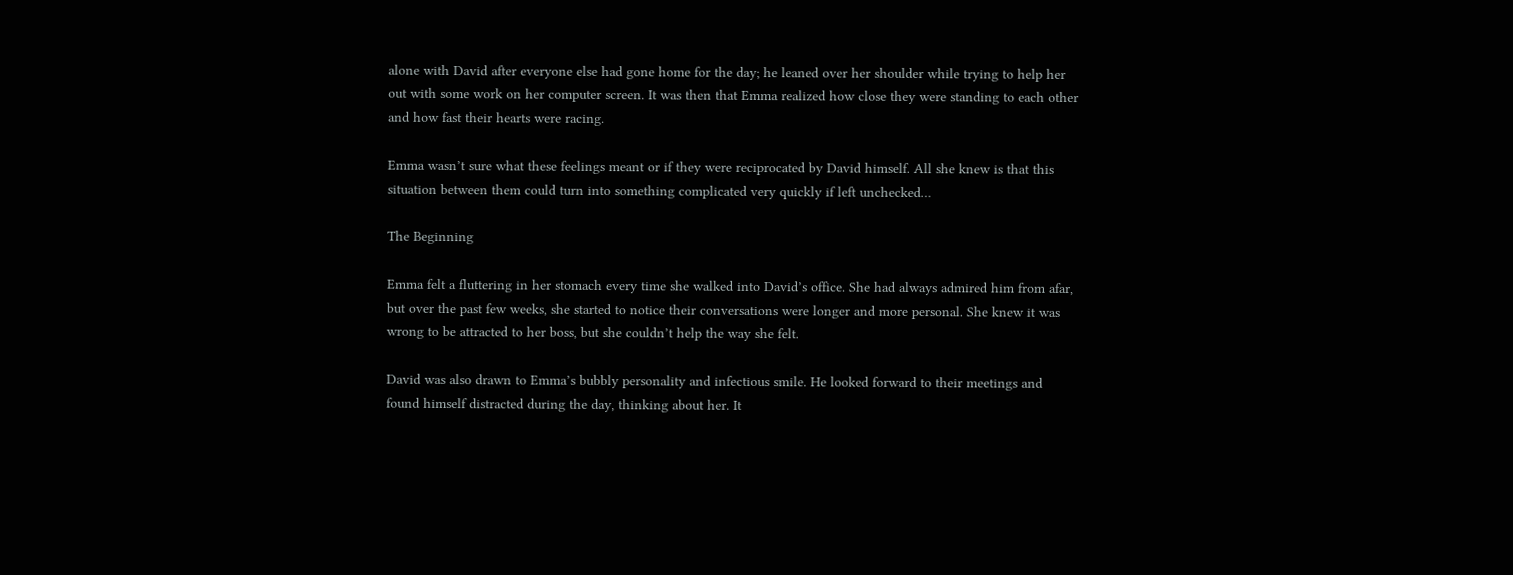alone with David after everyone else had gone home for the day; he leaned over her shoulder while trying to help her out with some work on her computer screen. It was then that Emma realized how close they were standing to each other and how fast their hearts were racing.

Emma wasn’t sure what these feelings meant or if they were reciprocated by David himself. All she knew is that this situation between them could turn into something complicated very quickly if left unchecked…

The Beginning

Emma felt a fluttering in her stomach every time she walked into David’s office. She had always admired him from afar, but over the past few weeks, she started to notice their conversations were longer and more personal. She knew it was wrong to be attracted to her boss, but she couldn’t help the way she felt.

David was also drawn to Emma’s bubbly personality and infectious smile. He looked forward to their meetings and found himself distracted during the day, thinking about her. It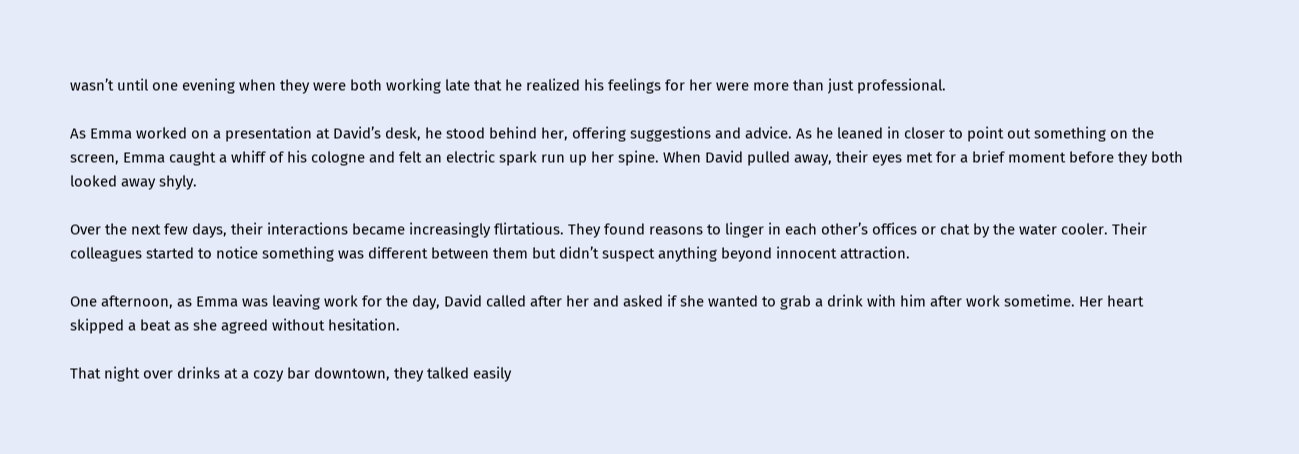wasn’t until one evening when they were both working late that he realized his feelings for her were more than just professional.

As Emma worked on a presentation at David’s desk, he stood behind her, offering suggestions and advice. As he leaned in closer to point out something on the screen, Emma caught a whiff of his cologne and felt an electric spark run up her spine. When David pulled away, their eyes met for a brief moment before they both looked away shyly.

Over the next few days, their interactions became increasingly flirtatious. They found reasons to linger in each other’s offices or chat by the water cooler. Their colleagues started to notice something was different between them but didn’t suspect anything beyond innocent attraction.

One afternoon, as Emma was leaving work for the day, David called after her and asked if she wanted to grab a drink with him after work sometime. Her heart skipped a beat as she agreed without hesitation.

That night over drinks at a cozy bar downtown, they talked easily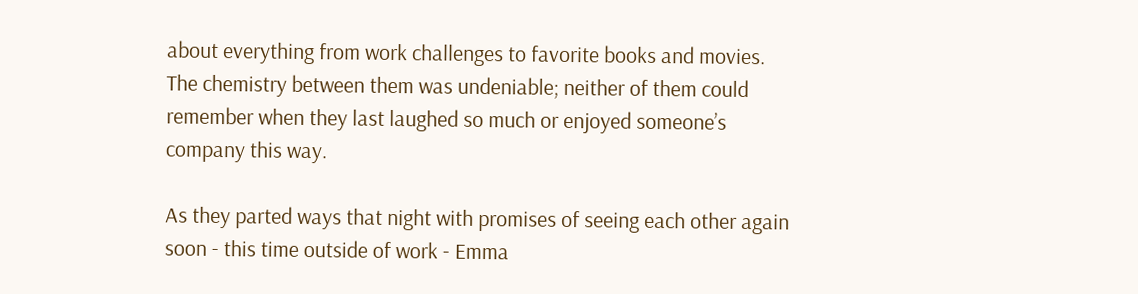about everything from work challenges to favorite books and movies. The chemistry between them was undeniable; neither of them could remember when they last laughed so much or enjoyed someone’s company this way.

As they parted ways that night with promises of seeing each other again soon - this time outside of work - Emma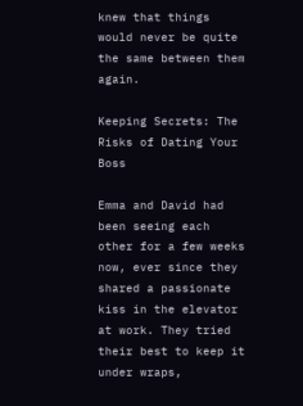knew that things would never be quite the same between them again.

Keeping Secrets: The Risks of Dating Your Boss

Emma and David had been seeing each other for a few weeks now, ever since they shared a passionate kiss in the elevator at work. They tried their best to keep it under wraps,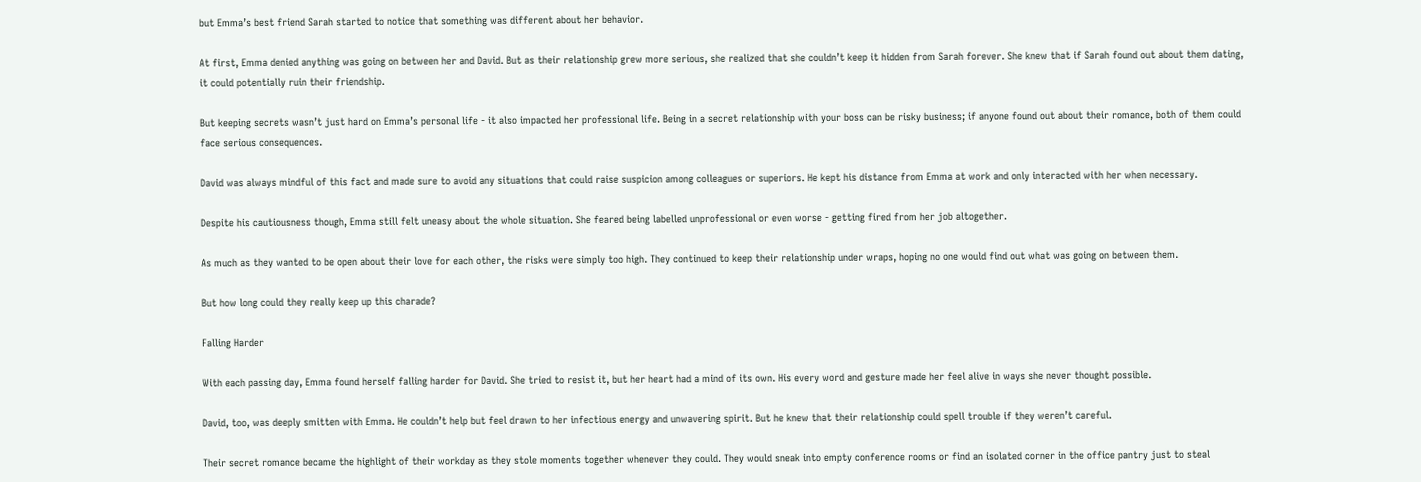but Emma’s best friend Sarah started to notice that something was different about her behavior.

At first, Emma denied anything was going on between her and David. But as their relationship grew more serious, she realized that she couldn’t keep it hidden from Sarah forever. She knew that if Sarah found out about them dating, it could potentially ruin their friendship.

But keeping secrets wasn’t just hard on Emma’s personal life - it also impacted her professional life. Being in a secret relationship with your boss can be risky business; if anyone found out about their romance, both of them could face serious consequences.

David was always mindful of this fact and made sure to avoid any situations that could raise suspicion among colleagues or superiors. He kept his distance from Emma at work and only interacted with her when necessary.

Despite his cautiousness though, Emma still felt uneasy about the whole situation. She feared being labelled unprofessional or even worse - getting fired from her job altogether.

As much as they wanted to be open about their love for each other, the risks were simply too high. They continued to keep their relationship under wraps, hoping no one would find out what was going on between them.

But how long could they really keep up this charade?

Falling Harder

With each passing day, Emma found herself falling harder for David. She tried to resist it, but her heart had a mind of its own. His every word and gesture made her feel alive in ways she never thought possible.

David, too, was deeply smitten with Emma. He couldn’t help but feel drawn to her infectious energy and unwavering spirit. But he knew that their relationship could spell trouble if they weren’t careful.

Their secret romance became the highlight of their workday as they stole moments together whenever they could. They would sneak into empty conference rooms or find an isolated corner in the office pantry just to steal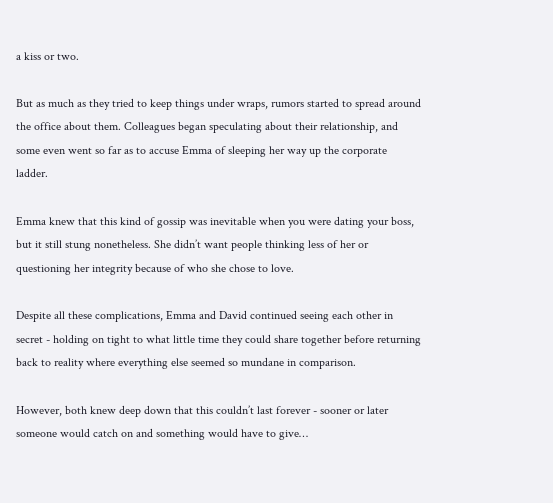a kiss or two.

But as much as they tried to keep things under wraps, rumors started to spread around the office about them. Colleagues began speculating about their relationship, and some even went so far as to accuse Emma of sleeping her way up the corporate ladder.

Emma knew that this kind of gossip was inevitable when you were dating your boss, but it still stung nonetheless. She didn’t want people thinking less of her or questioning her integrity because of who she chose to love.

Despite all these complications, Emma and David continued seeing each other in secret - holding on tight to what little time they could share together before returning back to reality where everything else seemed so mundane in comparison.

However, both knew deep down that this couldn’t last forever - sooner or later someone would catch on and something would have to give…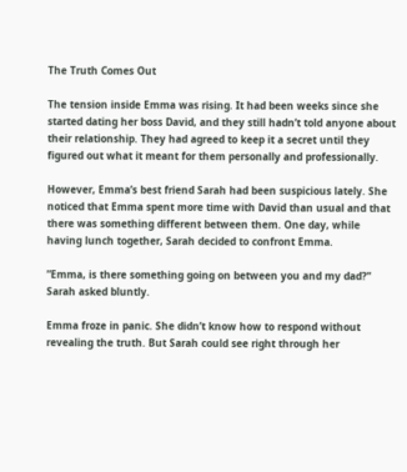The Truth Comes Out

The tension inside Emma was rising. It had been weeks since she started dating her boss David, and they still hadn’t told anyone about their relationship. They had agreed to keep it a secret until they figured out what it meant for them personally and professionally.

However, Emma’s best friend Sarah had been suspicious lately. She noticed that Emma spent more time with David than usual and that there was something different between them. One day, while having lunch together, Sarah decided to confront Emma.

”Emma, is there something going on between you and my dad?” Sarah asked bluntly.

Emma froze in panic. She didn’t know how to respond without revealing the truth. But Sarah could see right through her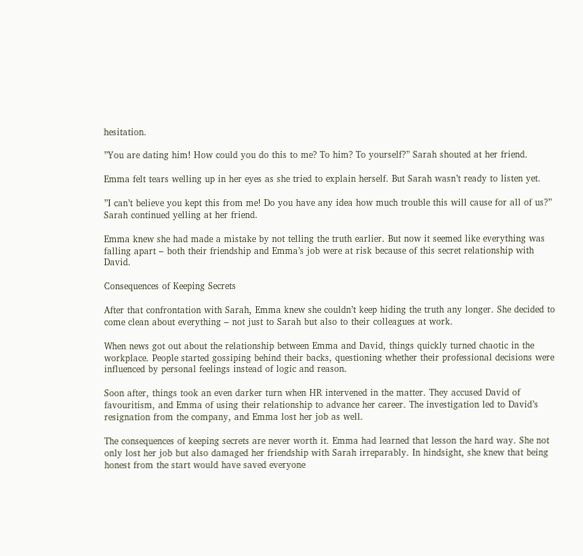hesitation.

”You are dating him! How could you do this to me? To him? To yourself?” Sarah shouted at her friend.

Emma felt tears welling up in her eyes as she tried to explain herself. But Sarah wasn’t ready to listen yet.

”I can’t believe you kept this from me! Do you have any idea how much trouble this will cause for all of us?” Sarah continued yelling at her friend.

Emma knew she had made a mistake by not telling the truth earlier. But now it seemed like everything was falling apart – both their friendship and Emma’s job were at risk because of this secret relationship with David.

Consequences of Keeping Secrets

After that confrontation with Sarah, Emma knew she couldn’t keep hiding the truth any longer. She decided to come clean about everything – not just to Sarah but also to their colleagues at work.

When news got out about the relationship between Emma and David, things quickly turned chaotic in the workplace. People started gossiping behind their backs, questioning whether their professional decisions were influenced by personal feelings instead of logic and reason.

Soon after, things took an even darker turn when HR intervened in the matter. They accused David of favouritism, and Emma of using their relationship to advance her career. The investigation led to David’s resignation from the company, and Emma lost her job as well.

The consequences of keeping secrets are never worth it. Emma had learned that lesson the hard way. She not only lost her job but also damaged her friendship with Sarah irreparably. In hindsight, she knew that being honest from the start would have saved everyone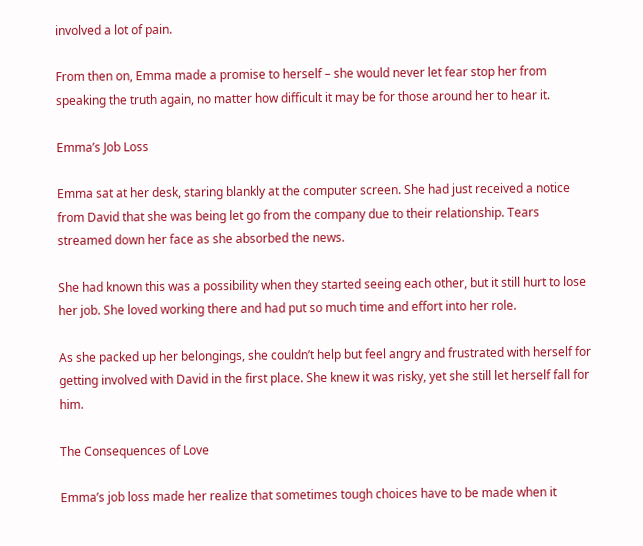involved a lot of pain.

From then on, Emma made a promise to herself – she would never let fear stop her from speaking the truth again, no matter how difficult it may be for those around her to hear it.

Emma’s Job Loss

Emma sat at her desk, staring blankly at the computer screen. She had just received a notice from David that she was being let go from the company due to their relationship. Tears streamed down her face as she absorbed the news.

She had known this was a possibility when they started seeing each other, but it still hurt to lose her job. She loved working there and had put so much time and effort into her role.

As she packed up her belongings, she couldn’t help but feel angry and frustrated with herself for getting involved with David in the first place. She knew it was risky, yet she still let herself fall for him.

The Consequences of Love

Emma’s job loss made her realize that sometimes tough choices have to be made when it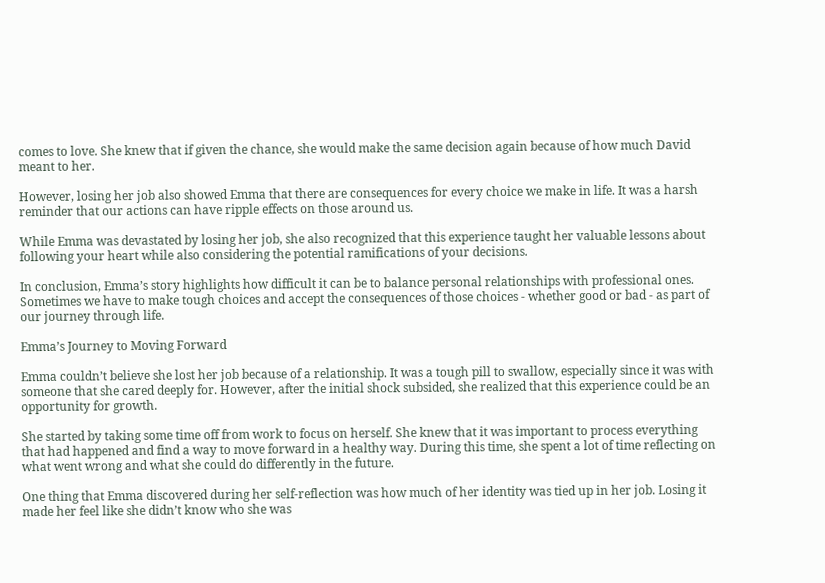comes to love. She knew that if given the chance, she would make the same decision again because of how much David meant to her.

However, losing her job also showed Emma that there are consequences for every choice we make in life. It was a harsh reminder that our actions can have ripple effects on those around us.

While Emma was devastated by losing her job, she also recognized that this experience taught her valuable lessons about following your heart while also considering the potential ramifications of your decisions.

In conclusion, Emma’s story highlights how difficult it can be to balance personal relationships with professional ones. Sometimes we have to make tough choices and accept the consequences of those choices - whether good or bad - as part of our journey through life.

Emma’s Journey to Moving Forward

Emma couldn’t believe she lost her job because of a relationship. It was a tough pill to swallow, especially since it was with someone that she cared deeply for. However, after the initial shock subsided, she realized that this experience could be an opportunity for growth.

She started by taking some time off from work to focus on herself. She knew that it was important to process everything that had happened and find a way to move forward in a healthy way. During this time, she spent a lot of time reflecting on what went wrong and what she could do differently in the future.

One thing that Emma discovered during her self-reflection was how much of her identity was tied up in her job. Losing it made her feel like she didn’t know who she was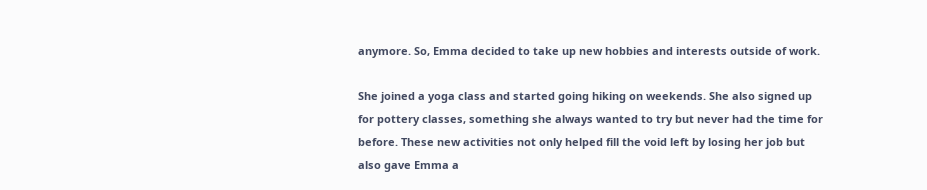anymore. So, Emma decided to take up new hobbies and interests outside of work.

She joined a yoga class and started going hiking on weekends. She also signed up for pottery classes, something she always wanted to try but never had the time for before. These new activities not only helped fill the void left by losing her job but also gave Emma a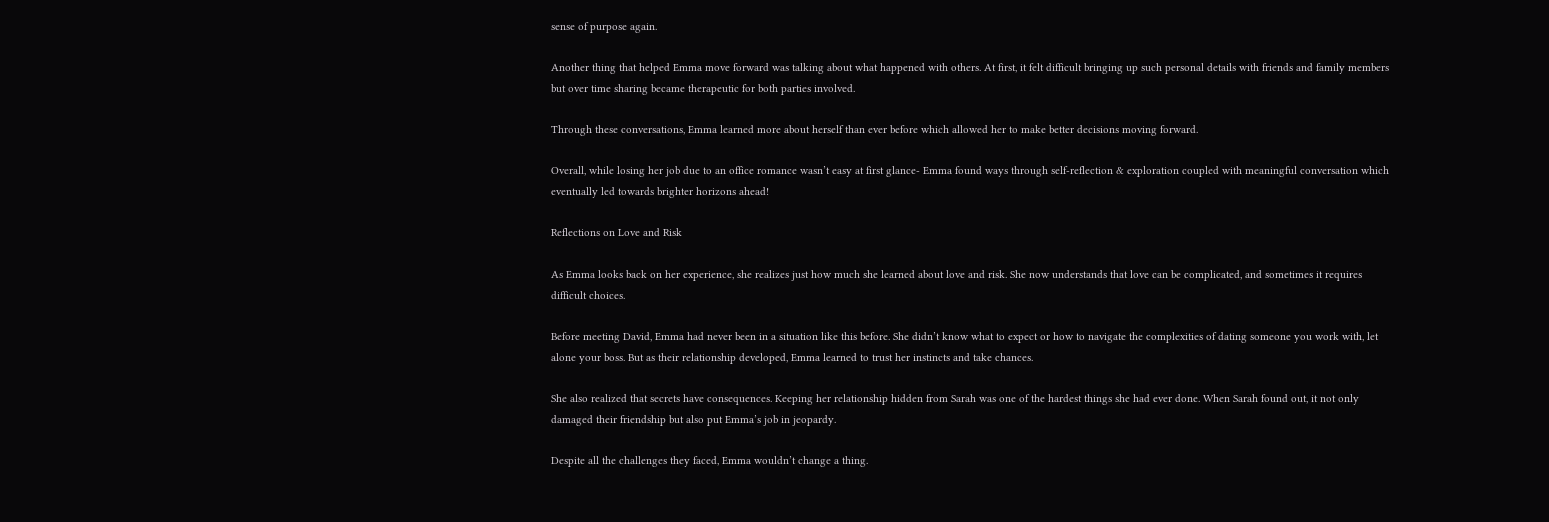sense of purpose again.

Another thing that helped Emma move forward was talking about what happened with others. At first, it felt difficult bringing up such personal details with friends and family members but over time sharing became therapeutic for both parties involved.

Through these conversations, Emma learned more about herself than ever before which allowed her to make better decisions moving forward.

Overall, while losing her job due to an office romance wasn’t easy at first glance- Emma found ways through self-reflection & exploration coupled with meaningful conversation which eventually led towards brighter horizons ahead!

Reflections on Love and Risk

As Emma looks back on her experience, she realizes just how much she learned about love and risk. She now understands that love can be complicated, and sometimes it requires difficult choices.

Before meeting David, Emma had never been in a situation like this before. She didn’t know what to expect or how to navigate the complexities of dating someone you work with, let alone your boss. But as their relationship developed, Emma learned to trust her instincts and take chances.

She also realized that secrets have consequences. Keeping her relationship hidden from Sarah was one of the hardest things she had ever done. When Sarah found out, it not only damaged their friendship but also put Emma’s job in jeopardy.

Despite all the challenges they faced, Emma wouldn’t change a thing.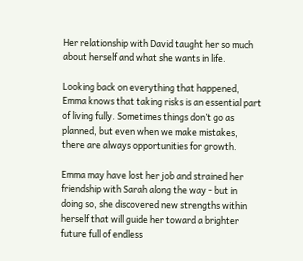Her relationship with David taught her so much about herself and what she wants in life.

Looking back on everything that happened, Emma knows that taking risks is an essential part of living fully. Sometimes things don’t go as planned, but even when we make mistakes, there are always opportunities for growth.

Emma may have lost her job and strained her friendship with Sarah along the way - but in doing so, she discovered new strengths within herself that will guide her toward a brighter future full of endless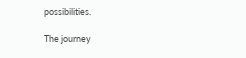possibilities.

The journey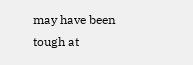may have been tough at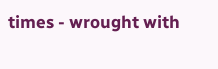times - wrought with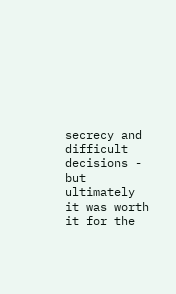secrecy and difficult decisions - but ultimately it was worth it for the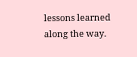lessons learned along the way.